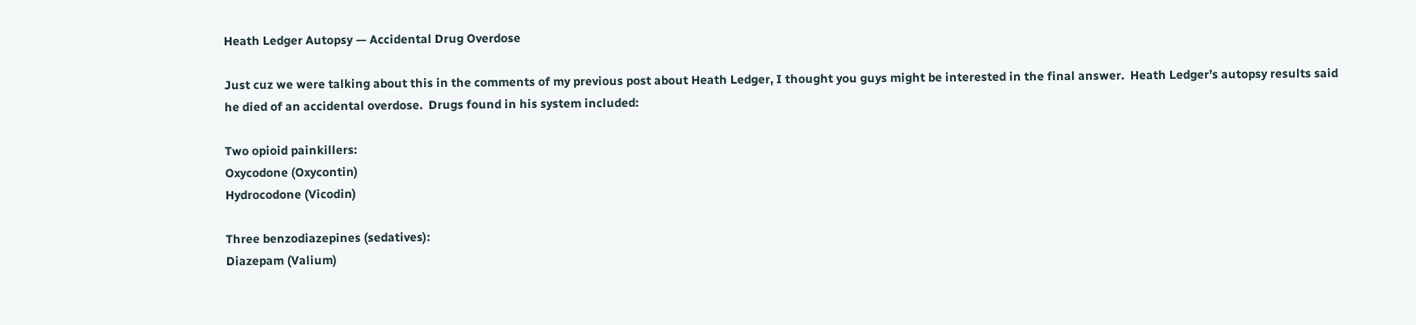Heath Ledger Autopsy — Accidental Drug Overdose

Just cuz we were talking about this in the comments of my previous post about Heath Ledger, I thought you guys might be interested in the final answer.  Heath Ledger’s autopsy results said he died of an accidental overdose.  Drugs found in his system included:

Two opioid painkillers:
Oxycodone (Oxycontin)
Hydrocodone (Vicodin)

Three benzodiazepines (sedatives):
Diazepam (Valium)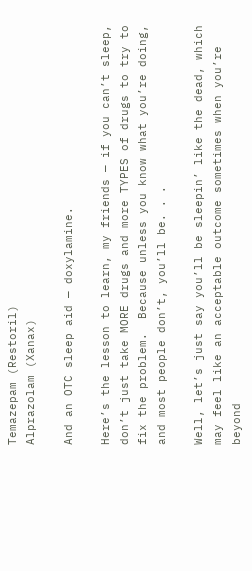Temazepam (Restoril)
Alprazolam (Xanax)

And an OTC sleep aid — doxylamine.

Here’s the lesson to learn, my friends — if you can’t sleep, don’t just take MORE drugs and more TYPES of drugs to try to fix the problem.  Because unless you know what you’re doing, and most people don’t, you’ll be. . .

Well, let’s just say you’ll be sleepin’ like the dead, which may feel like an acceptable outcome sometimes when you’re beyond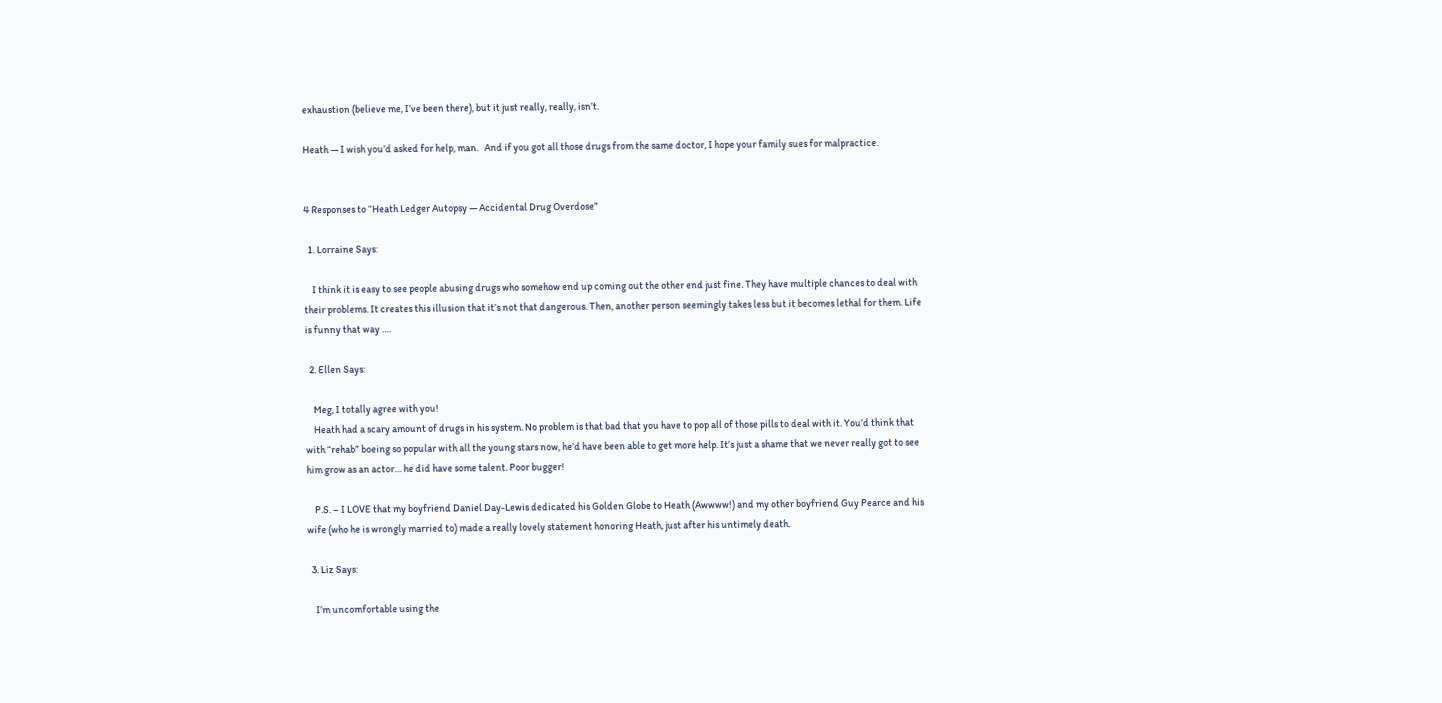exhaustion (believe me, I’ve been there), but it just really, really, isn’t.

Heath — I wish you’d asked for help, man.   And if you got all those drugs from the same doctor, I hope your family sues for malpractice.


4 Responses to “Heath Ledger Autopsy — Accidental Drug Overdose”

  1. Lorraine Says:

    I think it is easy to see people abusing drugs who somehow end up coming out the other end just fine. They have multiple chances to deal with their problems. It creates this illusion that it’s not that dangerous. Then, another person seemingly takes less but it becomes lethal for them. Life is funny that way ….

  2. Ellen Says:

    Meg, I totally agree with you!
    Heath had a scary amount of drugs in his system. No problem is that bad that you have to pop all of those pills to deal with it. You’d think that with “rehab” boeing so popular with all the young stars now, he’d have been able to get more help. It’s just a shame that we never really got to see him grow as an actor… he did have some talent. Poor bugger!

    P.S. – I LOVE that my boyfriend Daniel Day-Lewis dedicated his Golden Globe to Heath (Awwww!) and my other boyfriend Guy Pearce and his wife (who he is wrongly married to) made a really lovely statement honoring Heath, just after his untimely death.

  3. Liz Says:

    I’m uncomfortable using the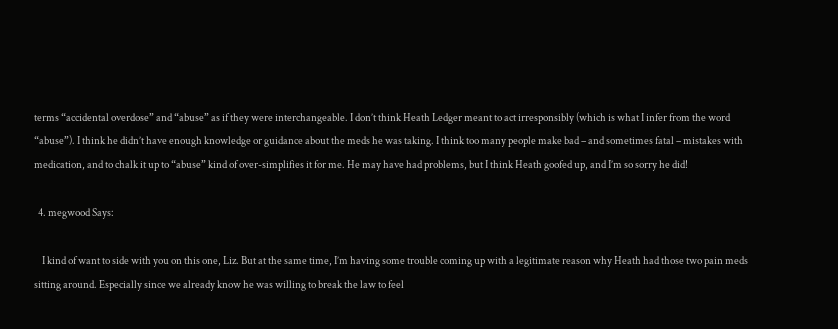terms “accidental overdose” and “abuse” as if they were interchangeable. I don’t think Heath Ledger meant to act irresponsibly (which is what I infer from the word “abuse”). I think he didn’t have enough knowledge or guidance about the meds he was taking. I think too many people make bad – and sometimes fatal – mistakes with medication, and to chalk it up to “abuse” kind of over-simplifies it for me. He may have had problems, but I think Heath goofed up, and I’m so sorry he did!

  4. megwood Says:

    I kind of want to side with you on this one, Liz. But at the same time, I’m having some trouble coming up with a legitimate reason why Heath had those two pain meds sitting around. Especially since we already know he was willing to break the law to feel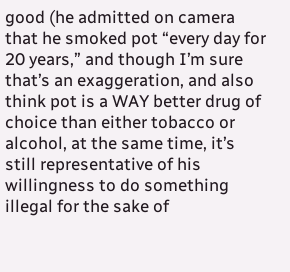good (he admitted on camera that he smoked pot “every day for 20 years,” and though I’m sure that’s an exaggeration, and also think pot is a WAY better drug of choice than either tobacco or alcohol, at the same time, it’s still representative of his willingness to do something illegal for the sake of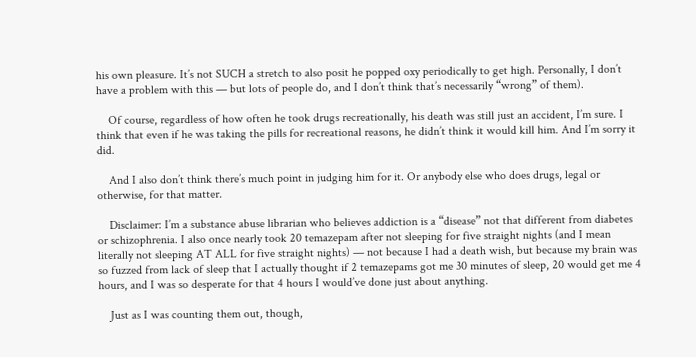his own pleasure. It’s not SUCH a stretch to also posit he popped oxy periodically to get high. Personally, I don’t have a problem with this — but lots of people do, and I don’t think that’s necessarily “wrong” of them).

    Of course, regardless of how often he took drugs recreationally, his death was still just an accident, I’m sure. I think that even if he was taking the pills for recreational reasons, he didn’t think it would kill him. And I’m sorry it did.

    And I also don’t think there’s much point in judging him for it. Or anybody else who does drugs, legal or otherwise, for that matter.

    Disclaimer: I’m a substance abuse librarian who believes addiction is a “disease” not that different from diabetes or schizophrenia. I also once nearly took 20 temazepam after not sleeping for five straight nights (and I mean literally not sleeping AT ALL for five straight nights) — not because I had a death wish, but because my brain was so fuzzed from lack of sleep that I actually thought if 2 temazepams got me 30 minutes of sleep, 20 would get me 4 hours, and I was so desperate for that 4 hours I would’ve done just about anything.

    Just as I was counting them out, though,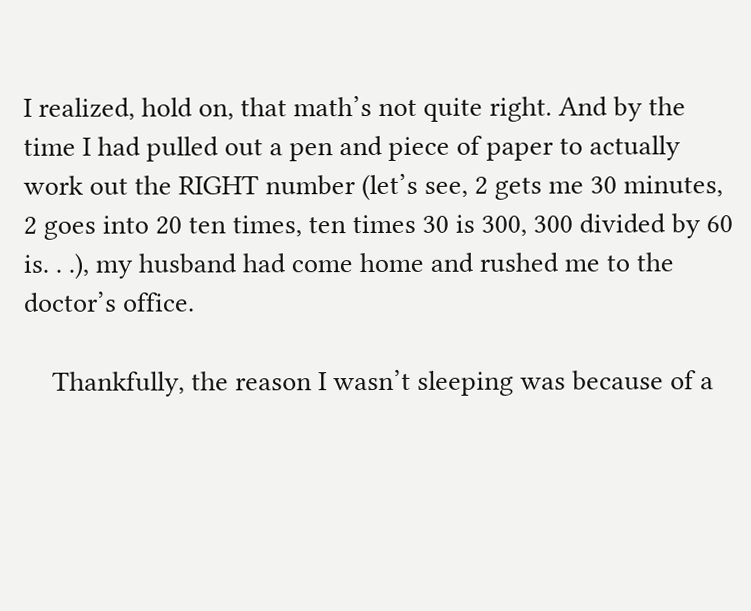I realized, hold on, that math’s not quite right. And by the time I had pulled out a pen and piece of paper to actually work out the RIGHT number (let’s see, 2 gets me 30 minutes, 2 goes into 20 ten times, ten times 30 is 300, 300 divided by 60 is. . .), my husband had come home and rushed me to the doctor’s office.

    Thankfully, the reason I wasn’t sleeping was because of a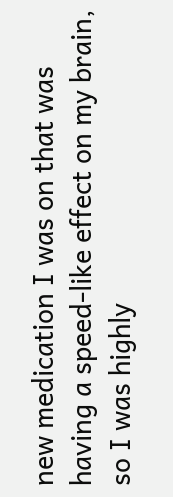new medication I was on that was having a speed-like effect on my brain, so I was highly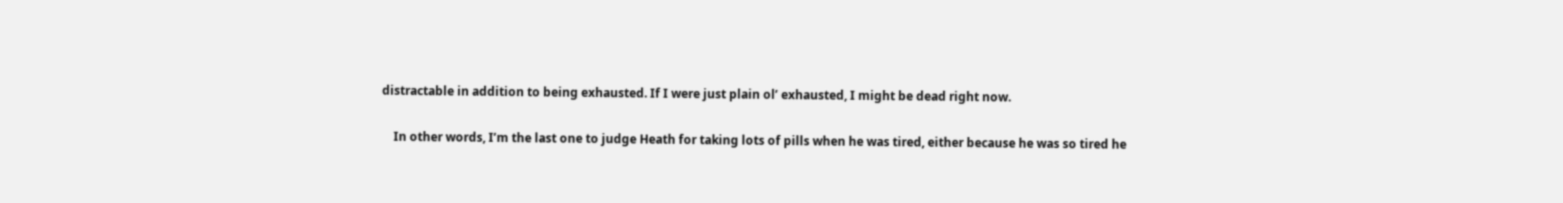distractable in addition to being exhausted. If I were just plain ol’ exhausted, I might be dead right now.

    In other words, I’m the last one to judge Heath for taking lots of pills when he was tired, either because he was so tired he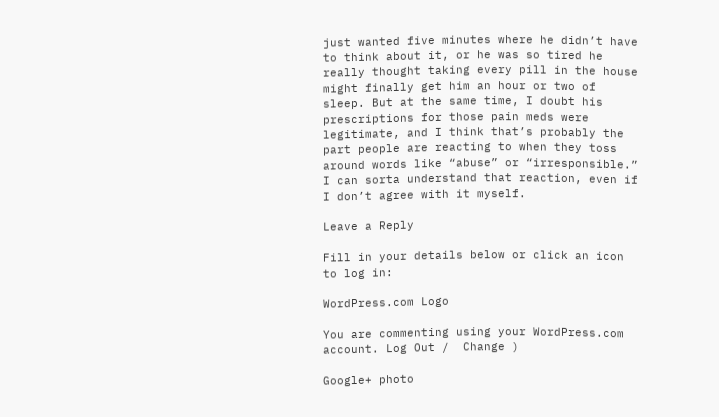just wanted five minutes where he didn’t have to think about it, or he was so tired he really thought taking every pill in the house might finally get him an hour or two of sleep. But at the same time, I doubt his prescriptions for those pain meds were legitimate, and I think that’s probably the part people are reacting to when they toss around words like “abuse” or “irresponsible.” I can sorta understand that reaction, even if I don’t agree with it myself.

Leave a Reply

Fill in your details below or click an icon to log in:

WordPress.com Logo

You are commenting using your WordPress.com account. Log Out /  Change )

Google+ photo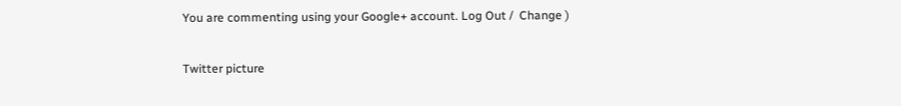You are commenting using your Google+ account. Log Out /  Change )

Twitter picture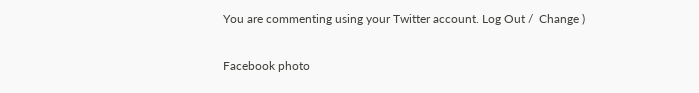You are commenting using your Twitter account. Log Out /  Change )

Facebook photo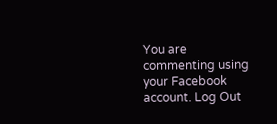You are commenting using your Facebook account. Log Out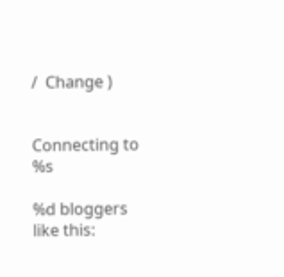/  Change )


Connecting to %s

%d bloggers like this: